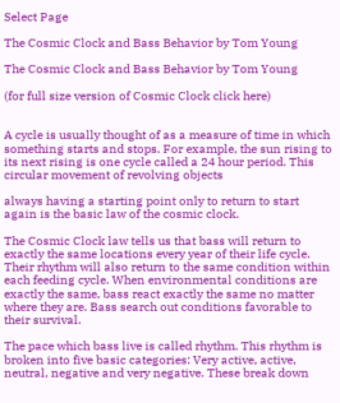Select Page

The Cosmic Clock and Bass Behavior by Tom Young

The Cosmic Clock and Bass Behavior by Tom Young

(for full size version of Cosmic Clock click here)


A cycle is usually thought of as a measure of time in which something starts and stops. For example, the sun rising to its next rising is one cycle called a 24 hour period. This circular movement of revolving objects

always having a starting point only to return to start again is the basic law of the cosmic clock.

The Cosmic Clock law tells us that bass will return to exactly the same locations every year of their life cycle. Their rhythm will also return to the same condition within each feeding cycle. When environmental conditions are exactly the same, bass react exactly the same no matter where they are. Bass search out conditions favorable to their survival.

The pace which bass live is called rhythm. This rhythm is broken into five basic categories: Very active, active, neutral, negative and very negative. These break down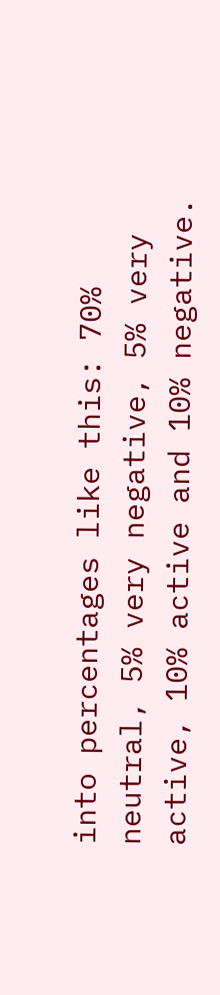into percentages like this: 70% neutral, 5% very negative, 5% very active, 10% active and 10% negative.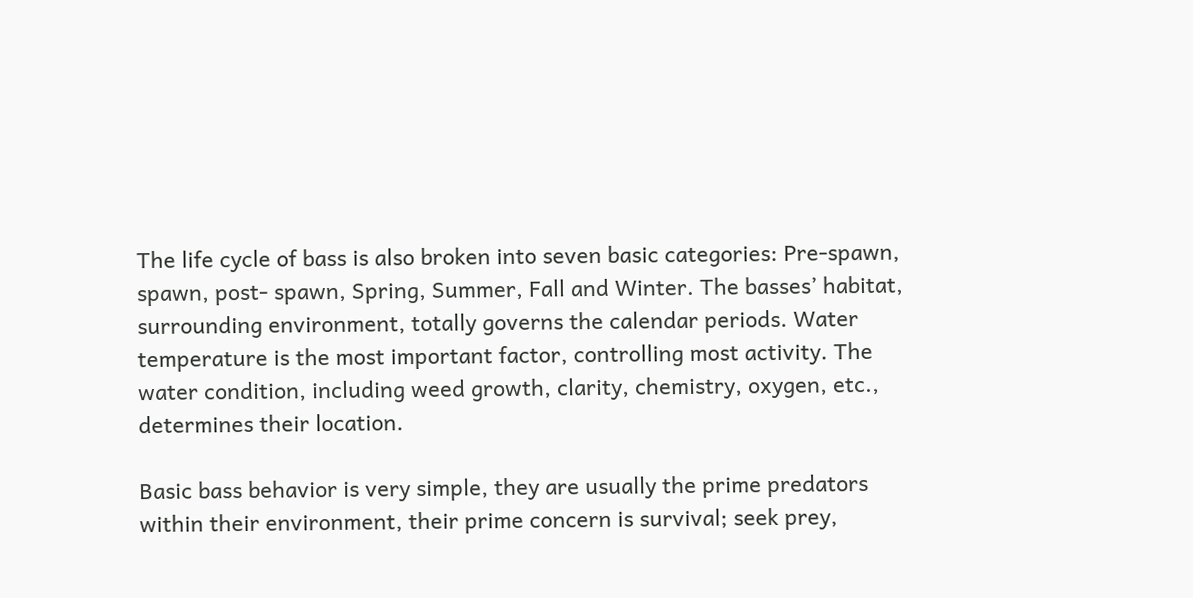The life cycle of bass is also broken into seven basic categories: Pre-spawn, spawn, post- spawn, Spring, Summer, Fall and Winter. The basses’ habitat, surrounding environment, totally governs the calendar periods. Water temperature is the most important factor, controlling most activity. The water condition, including weed growth, clarity, chemistry, oxygen, etc., determines their location.

Basic bass behavior is very simple, they are usually the prime predators within their environment, their prime concern is survival; seek prey,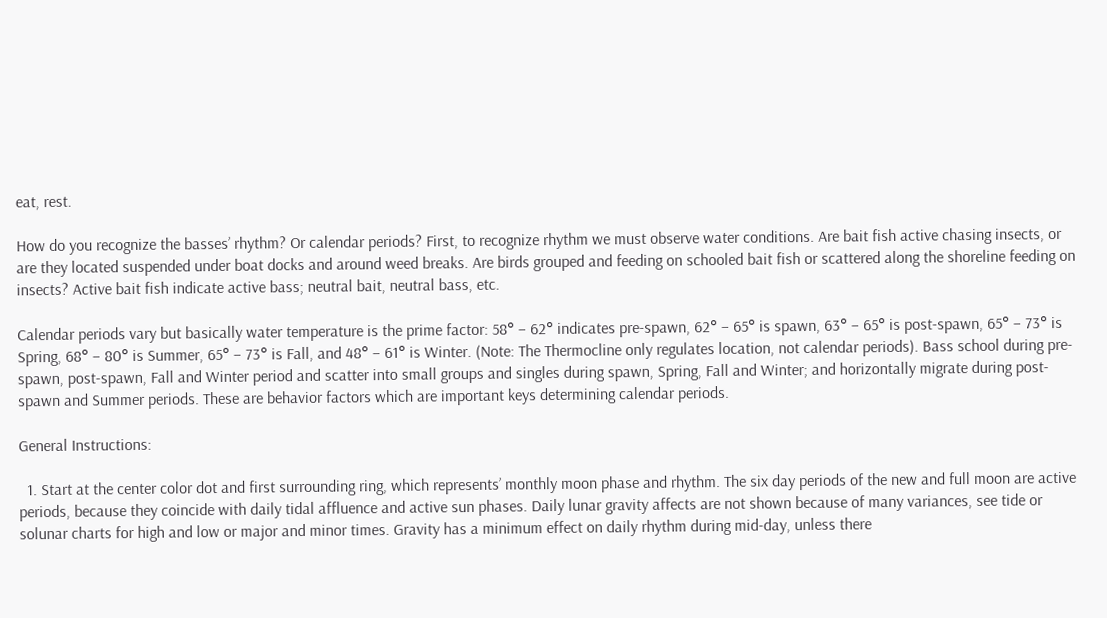eat, rest.

How do you recognize the basses’ rhythm? Or calendar periods? First, to recognize rhythm we must observe water conditions. Are bait fish active chasing insects, or are they located suspended under boat docks and around weed breaks. Are birds grouped and feeding on schooled bait fish or scattered along the shoreline feeding on insects? Active bait fish indicate active bass; neutral bait, neutral bass, etc.

Calendar periods vary but basically water temperature is the prime factor: 58° – 62° indicates pre-spawn, 62° – 65° is spawn, 63° – 65° is post-spawn, 65° – 73° is Spring, 68° – 80° is Summer, 65° – 73° is Fall, and 48° – 61° is Winter. (Note: The Thermocline only regulates location, not calendar periods). Bass school during pre-spawn, post-spawn, Fall and Winter period and scatter into small groups and singles during spawn, Spring, Fall and Winter; and horizontally migrate during post-spawn and Summer periods. These are behavior factors which are important keys determining calendar periods.

General Instructions:

  1. Start at the center color dot and first surrounding ring, which represents’ monthly moon phase and rhythm. The six day periods of the new and full moon are active periods, because they coincide with daily tidal affluence and active sun phases. Daily lunar gravity affects are not shown because of many variances, see tide or solunar charts for high and low or major and minor times. Gravity has a minimum effect on daily rhythm during mid-day, unless there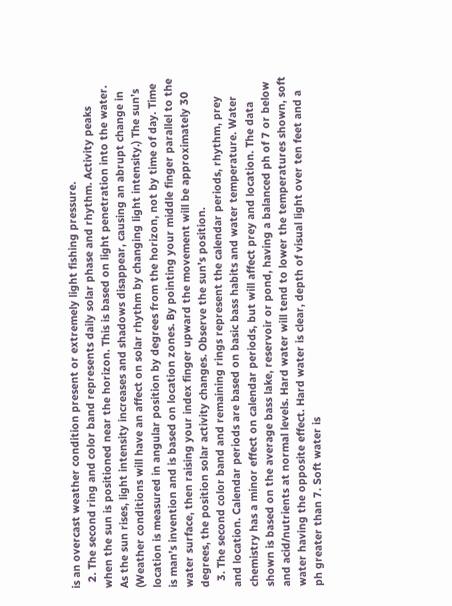is an overcast weather condition present or extremely light fishing pressure.
  2. The second ring and color band represents daily solar phase and rhythm. Activity peaks when the sun is positioned near the horizon. This is based on light penetration into the water. As the sun rises, light intensity increases and shadows disappear, causing an abrupt change in (Weather conditions will have an affect on solar rhythm by changing light intensity.) The sun’s location is measured in angular position by degrees from the horizon, not by time of day. Time is man’s invention and is based on location zones. By pointing your middle finger parallel to the water surface, then raising your index finger upward the movement will be approximately 30 degrees, the position solar activity changes. Observe the sun’s position.
  3. The second color band and remaining rings represent the calendar periods, rhythm, prey and location. Calendar periods are based on basic bass habits and water temperature. Water chemistry has a minor effect on calendar periods, but will affect prey and location. The data shown is based on the average bass lake, reservoir or pond, having a balanced ph of 7 or below and acid/nutrients at normal levels. Hard water will tend to lower the temperatures shown, soft water having the opposite effect. Hard water is clear, depth of visual light over ten feet and a ph greater than 7. Soft water is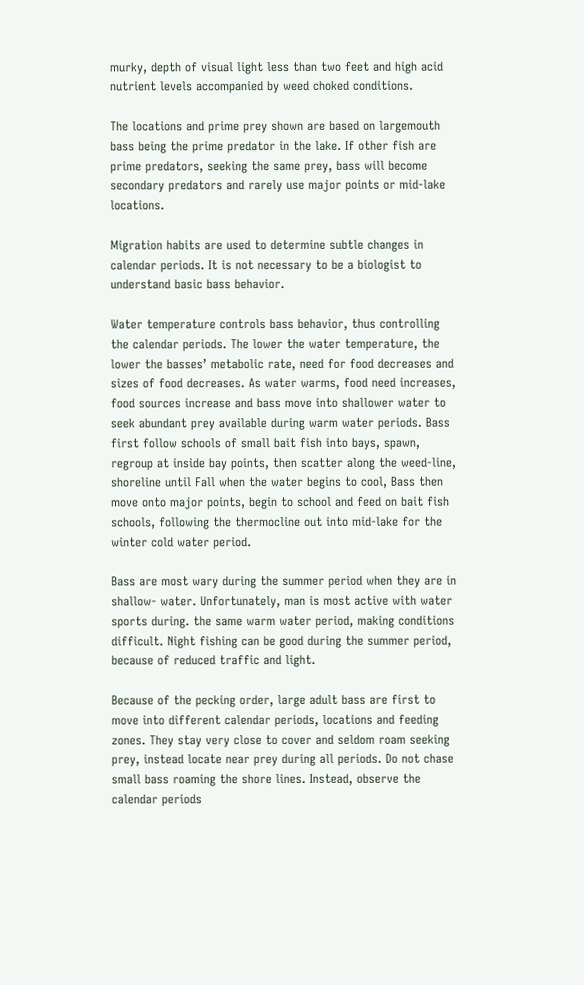murky, depth of visual light less than two feet and high acid nutrient levels accompanied by weed choked conditions.

The locations and prime prey shown are based on largemouth bass being the prime predator in the lake. If other fish are prime predators, seeking the same prey, bass will become secondary predators and rarely use major points or mid-lake locations.

Migration habits are used to determine subtle changes in calendar periods. It is not necessary to be a biologist to understand basic bass behavior.

Water temperature controls bass behavior, thus controlling the calendar periods. The lower the water temperature, the lower the basses’ metabolic rate, need for food decreases and sizes of food decreases. As water warms, food need increases, food sources increase and bass move into shallower water to seek abundant prey available during warm water periods. Bass first follow schools of small bait fish into bays, spawn, regroup at inside bay points, then scatter along the weed-line, shoreline until Fall when the water begins to cool, Bass then move onto major points, begin to school and feed on bait fish schools, following the thermocline out into mid-lake for the winter cold water period.

Bass are most wary during the summer period when they are in shallow- water. Unfortunately, man is most active with water sports during. the same warm water period, making conditions difficult. Night fishing can be good during the summer period, because of reduced traffic and light.

Because of the pecking order, large adult bass are first to move into different calendar periods, locations and feeding zones. They stay very close to cover and seldom roam seeking prey, instead locate near prey during all periods. Do not chase small bass roaming the shore lines. Instead, observe the calendar periods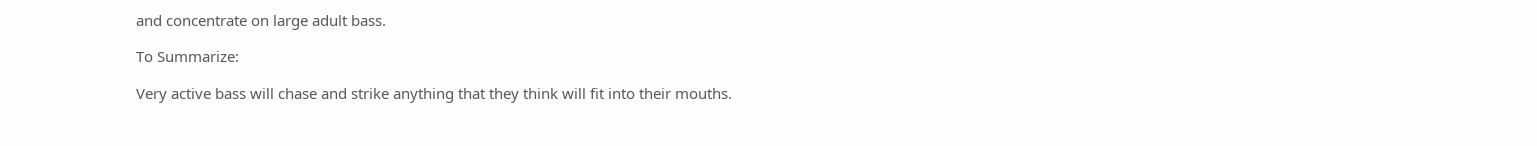and concentrate on large adult bass.

To Summarize:

Very active bass will chase and strike anything that they think will fit into their mouths.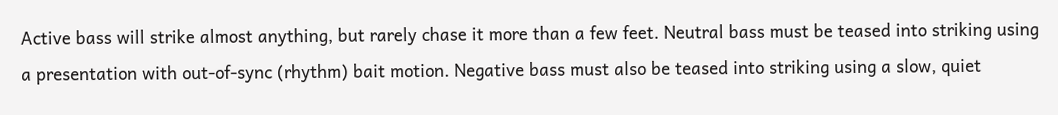Active bass will strike almost anything, but rarely chase it more than a few feet. Neutral bass must be teased into striking using a presentation with out-of-sync (rhythm) bait motion. Negative bass must also be teased into striking using a slow, quiet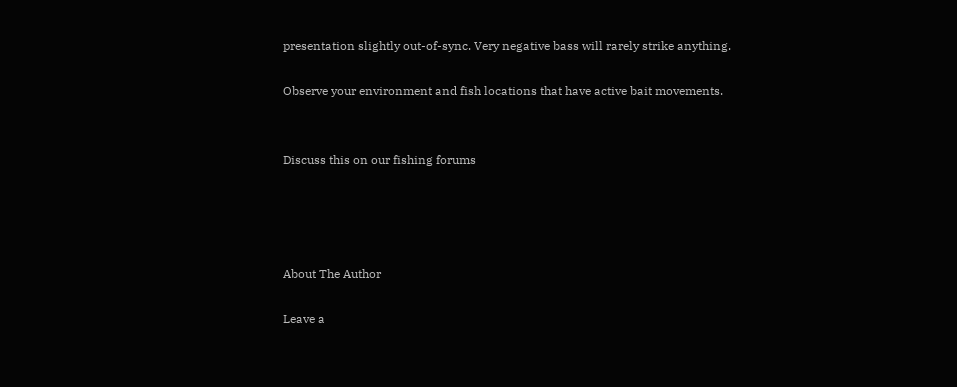presentation slightly out-of-sync. Very negative bass will rarely strike anything.

Observe your environment and fish locations that have active bait movements.


Discuss this on our fishing forums




About The Author

Leave a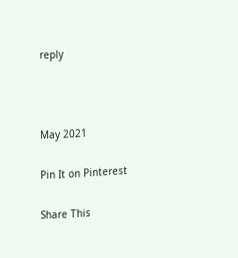reply



May 2021

Pin It on Pinterest

Share This